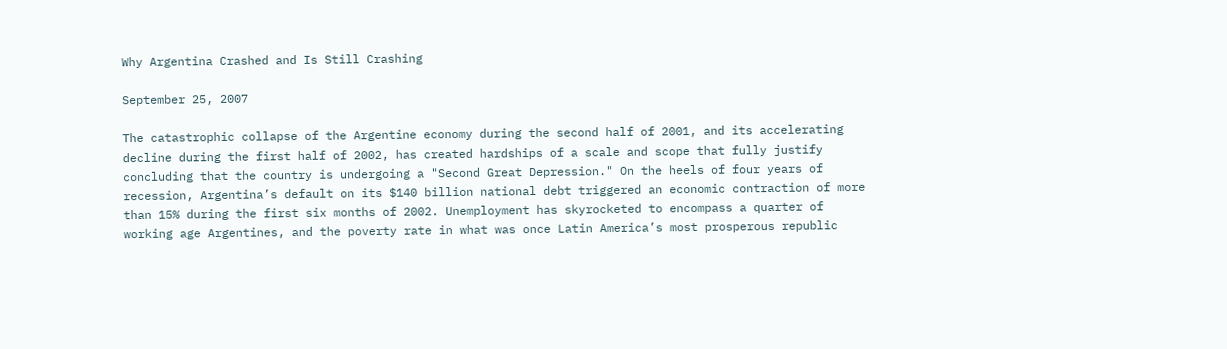Why Argentina Crashed and Is Still Crashing

September 25, 2007

The catastrophic collapse of the Argentine economy during the second half of 2001, and its accelerating decline during the first half of 2002, has created hardships of a scale and scope that fully justify concluding that the country is undergoing a "Second Great Depression." On the heels of four years of recession, Argentina’s default on its $140 billion national debt triggered an economic contraction of more than 15% during the first six months of 2002. Unemployment has skyrocketed to encompass a quarter of working age Argentines, and the poverty rate in what was once Latin America’s most prosperous republic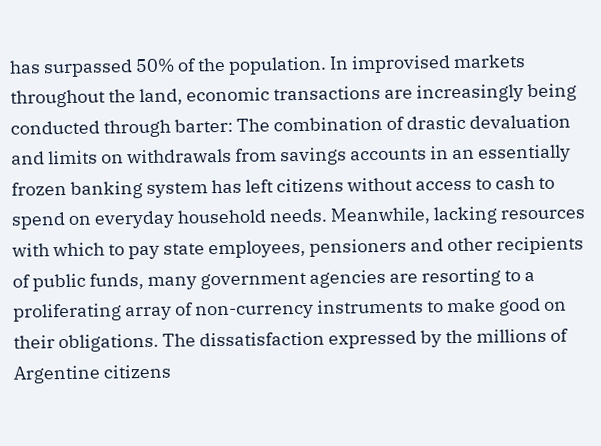has surpassed 50% of the population. In improvised markets throughout the land, economic transactions are increasingly being conducted through barter: The combination of drastic devaluation and limits on withdrawals from savings accounts in an essentially frozen banking system has left citizens without access to cash to spend on everyday household needs. Meanwhile, lacking resources with which to pay state employees, pensioners and other recipients of public funds, many government agencies are resorting to a proliferating array of non-currency instruments to make good on their obligations. The dissatisfaction expressed by the millions of Argentine citizens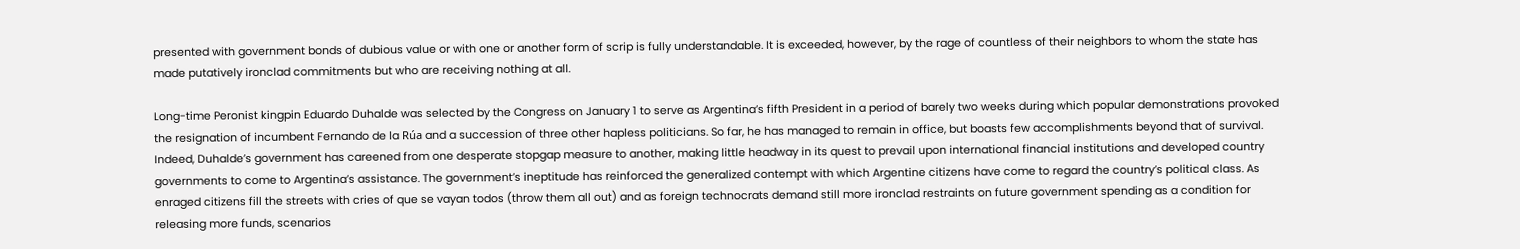presented with government bonds of dubious value or with one or another form of scrip is fully understandable. It is exceeded, however, by the rage of countless of their neighbors to whom the state has made putatively ironclad commitments but who are receiving nothing at all.

Long-time Peronist kingpin Eduardo Duhalde was selected by the Congress on January 1 to serve as Argentina’s fifth President in a period of barely two weeks during which popular demonstrations provoked the resignation of incumbent Fernando de la Rúa and a succession of three other hapless politicians. So far, he has managed to remain in office, but boasts few accomplishments beyond that of survival. Indeed, Duhalde’s government has careened from one desperate stopgap measure to another, making little headway in its quest to prevail upon international financial institutions and developed country governments to come to Argentina’s assistance. The government’s ineptitude has reinforced the generalized contempt with which Argentine citizens have come to regard the country’s political class. As enraged citizens fill the streets with cries of que se vayan todos (throw them all out) and as foreign technocrats demand still more ironclad restraints on future government spending as a condition for releasing more funds, scenarios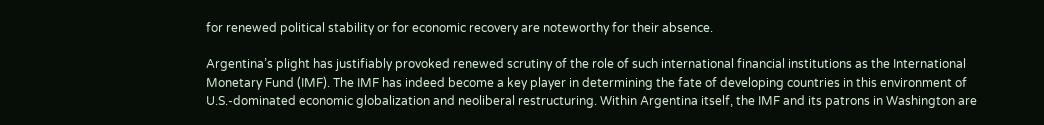for renewed political stability or for economic recovery are noteworthy for their absence.

Argentina’s plight has justifiably provoked renewed scrutiny of the role of such international financial institutions as the International Monetary Fund (IMF). The IMF has indeed become a key player in determining the fate of developing countries in this environment of U.S.-dominated economic globalization and neoliberal restructuring. Within Argentina itself, the IMF and its patrons in Washington are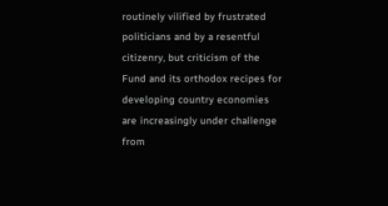routinely vilified by frustrated politicians and by a resentful citizenry, but criticism of the Fund and its orthodox recipes for developing country economies are increasingly under challenge from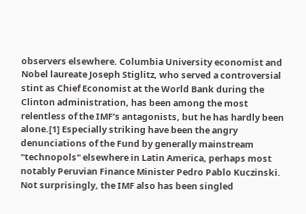observers elsewhere. Columbia University economist and Nobel laureate Joseph Stiglitz, who served a controversial stint as Chief Economist at the World Bank during the Clinton administration, has been among the most relentless of the IMF’s antagonists, but he has hardly been alone.[1] Especially striking have been the angry denunciations of the Fund by generally mainstream "technopols" elsewhere in Latin America, perhaps most notably Peruvian Finance Minister Pedro Pablo Kuczinski. Not surprisingly, the IMF also has been singled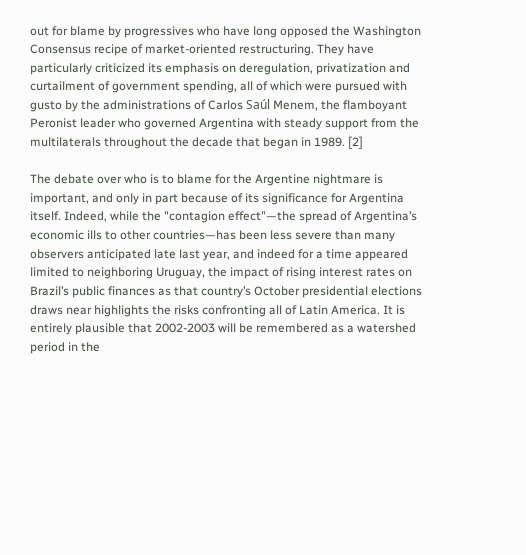out for blame by progressives who have long opposed the Washington Consensus recipe of market-oriented restructuring. They have particularly criticized its emphasis on deregulation, privatization and curtailment of government spending, all of which were pursued with gusto by the administrations of Carlos Saúl Menem, the flamboyant Peronist leader who governed Argentina with steady support from the multilaterals throughout the decade that began in 1989. [2]

The debate over who is to blame for the Argentine nightmare is important, and only in part because of its significance for Argentina itself. Indeed, while the "contagion effect"—the spread of Argentina’s economic ills to other countries—has been less severe than many observers anticipated late last year, and indeed for a time appeared limited to neighboring Uruguay, the impact of rising interest rates on Brazil’s public finances as that country’s October presidential elections draws near highlights the risks confronting all of Latin America. It is entirely plausible that 2002-2003 will be remembered as a watershed period in the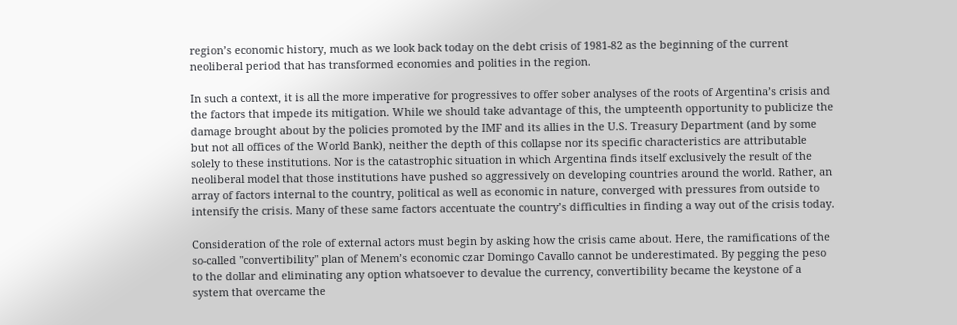region’s economic history, much as we look back today on the debt crisis of 1981-82 as the beginning of the current neoliberal period that has transformed economies and polities in the region.

In such a context, it is all the more imperative for progressives to offer sober analyses of the roots of Argentina’s crisis and the factors that impede its mitigation. While we should take advantage of this, the umpteenth opportunity to publicize the damage brought about by the policies promoted by the IMF and its allies in the U.S. Treasury Department (and by some but not all offices of the World Bank), neither the depth of this collapse nor its specific characteristics are attributable solely to these institutions. Nor is the catastrophic situation in which Argentina finds itself exclusively the result of the neoliberal model that those institutions have pushed so aggressively on developing countries around the world. Rather, an array of factors internal to the country, political as well as economic in nature, converged with pressures from outside to intensify the crisis. Many of these same factors accentuate the country’s difficulties in finding a way out of the crisis today.

Consideration of the role of external actors must begin by asking how the crisis came about. Here, the ramifications of the so-called "convertibility" plan of Menem’s economic czar Domingo Cavallo cannot be underestimated. By pegging the peso to the dollar and eliminating any option whatsoever to devalue the currency, convertibility became the keystone of a system that overcame the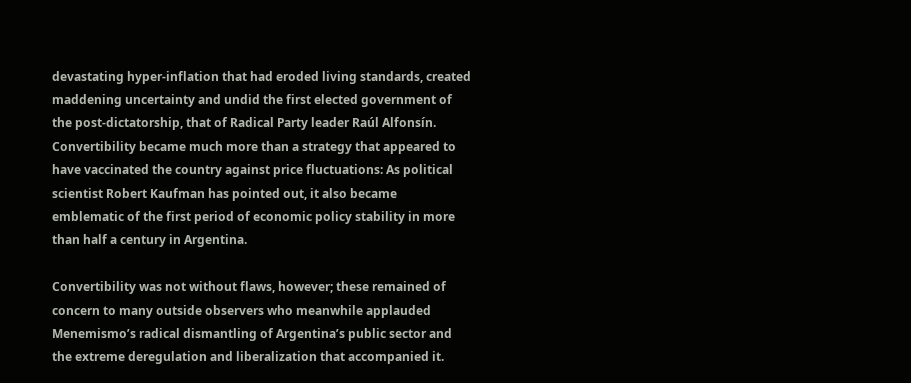devastating hyper-inflation that had eroded living standards, created maddening uncertainty and undid the first elected government of the post-dictatorship, that of Radical Party leader Raúl Alfonsín. Convertibility became much more than a strategy that appeared to have vaccinated the country against price fluctuations: As political scientist Robert Kaufman has pointed out, it also became emblematic of the first period of economic policy stability in more than half a century in Argentina.

Convertibility was not without flaws, however; these remained of concern to many outside observers who meanwhile applauded Menemismo’s radical dismantling of Argentina’s public sector and the extreme deregulation and liberalization that accompanied it.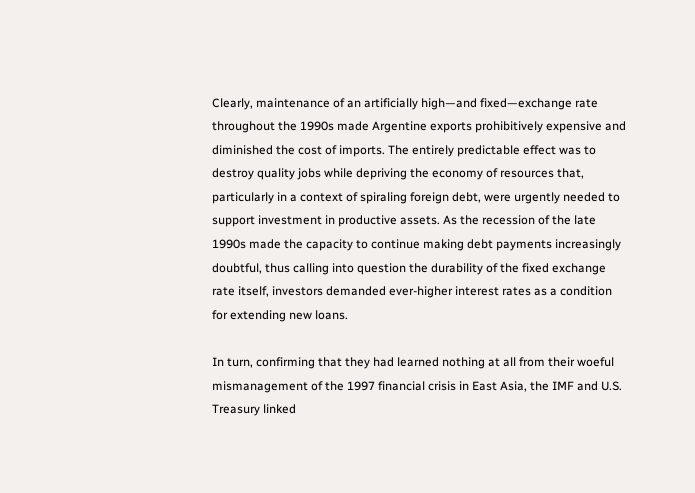Clearly, maintenance of an artificially high—and fixed—exchange rate throughout the 1990s made Argentine exports prohibitively expensive and diminished the cost of imports. The entirely predictable effect was to destroy quality jobs while depriving the economy of resources that, particularly in a context of spiraling foreign debt, were urgently needed to support investment in productive assets. As the recession of the late 1990s made the capacity to continue making debt payments increasingly doubtful, thus calling into question the durability of the fixed exchange rate itself, investors demanded ever-higher interest rates as a condition for extending new loans.

In turn, confirming that they had learned nothing at all from their woeful mismanagement of the 1997 financial crisis in East Asia, the IMF and U.S. Treasury linked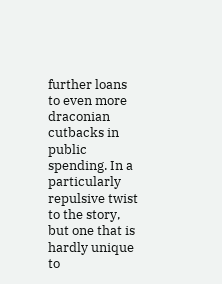further loans to even more draconian cutbacks in public spending. In a particularly repulsive twist to the story, but one that is hardly unique to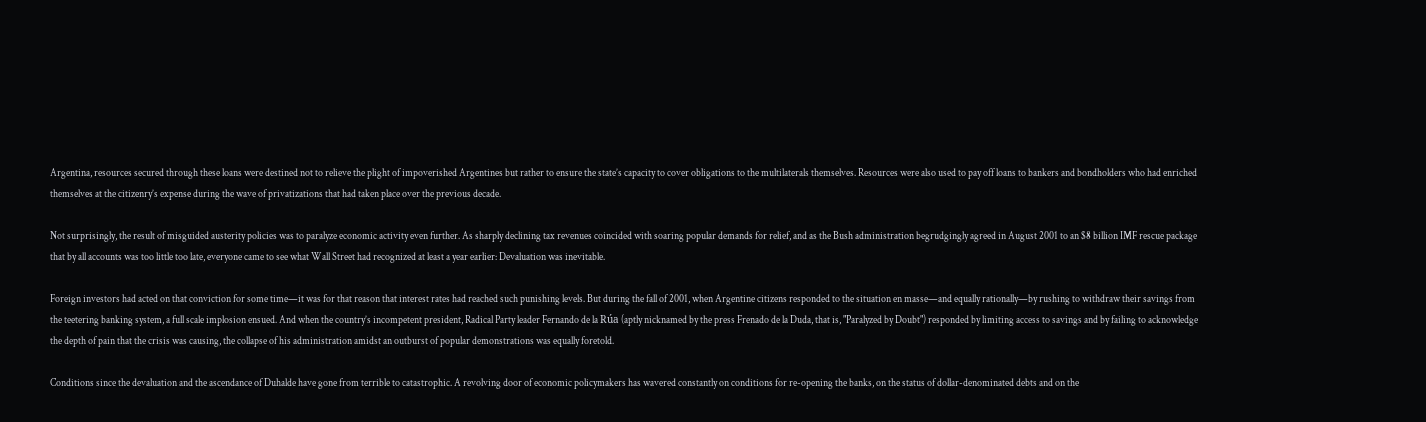Argentina, resources secured through these loans were destined not to relieve the plight of impoverished Argentines but rather to ensure the state’s capacity to cover obligations to the multilaterals themselves. Resources were also used to pay off loans to bankers and bondholders who had enriched themselves at the citizenry’s expense during the wave of privatizations that had taken place over the previous decade.

Not surprisingly, the result of misguided austerity policies was to paralyze economic activity even further. As sharply declining tax revenues coincided with soaring popular demands for relief, and as the Bush administration begrudgingly agreed in August 2001 to an $8 billion IMF rescue package that by all accounts was too little too late, everyone came to see what Wall Street had recognized at least a year earlier: Devaluation was inevitable.

Foreign investors had acted on that conviction for some time—it was for that reason that interest rates had reached such punishing levels. But during the fall of 2001, when Argentine citizens responded to the situation en masse—and equally rationally—by rushing to withdraw their savings from the teetering banking system, a full scale implosion ensued. And when the country’s incompetent president, Radical Party leader Fernando de la Rúa (aptly nicknamed by the press Frenado de la Duda, that is, "Paralyzed by Doubt") responded by limiting access to savings and by failing to acknowledge the depth of pain that the crisis was causing, the collapse of his administration amidst an outburst of popular demonstrations was equally foretold.

Conditions since the devaluation and the ascendance of Duhalde have gone from terrible to catastrophic. A revolving door of economic policymakers has wavered constantly on conditions for re-opening the banks, on the status of dollar-denominated debts and on the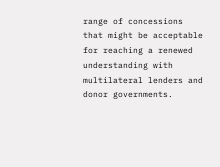range of concessions that might be acceptable for reaching a renewed understanding with multilateral lenders and donor governments.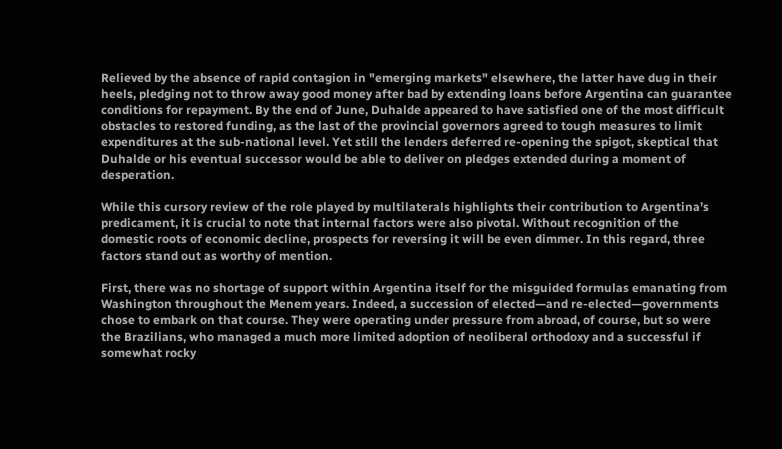Relieved by the absence of rapid contagion in "emerging markets" elsewhere, the latter have dug in their heels, pledging not to throw away good money after bad by extending loans before Argentina can guarantee conditions for repayment. By the end of June, Duhalde appeared to have satisfied one of the most difficult obstacles to restored funding, as the last of the provincial governors agreed to tough measures to limit expenditures at the sub-national level. Yet still the lenders deferred re-opening the spigot, skeptical that Duhalde or his eventual successor would be able to deliver on pledges extended during a moment of desperation.

While this cursory review of the role played by multilaterals highlights their contribution to Argentina’s predicament, it is crucial to note that internal factors were also pivotal. Without recognition of the domestic roots of economic decline, prospects for reversing it will be even dimmer. In this regard, three factors stand out as worthy of mention.

First, there was no shortage of support within Argentina itself for the misguided formulas emanating from Washington throughout the Menem years. Indeed, a succession of elected—and re-elected—governments chose to embark on that course. They were operating under pressure from abroad, of course, but so were the Brazilians, who managed a much more limited adoption of neoliberal orthodoxy and a successful if somewhat rocky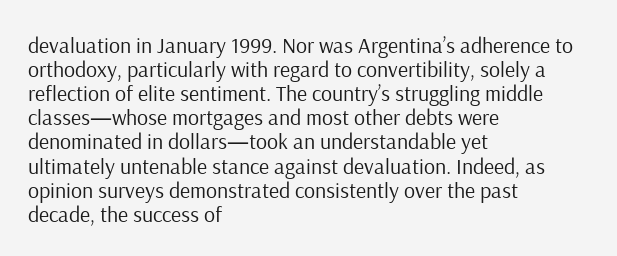devaluation in January 1999. Nor was Argentina’s adherence to orthodoxy, particularly with regard to convertibility, solely a reflection of elite sentiment. The country’s struggling middle classes—whose mortgages and most other debts were denominated in dollars—took an understandable yet ultimately untenable stance against devaluation. Indeed, as opinion surveys demonstrated consistently over the past decade, the success of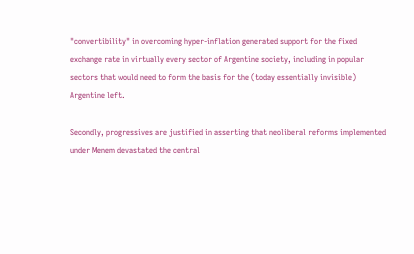"convertibility" in overcoming hyper-inflation generated support for the fixed exchange rate in virtually every sector of Argentine society, including in popular sectors that would need to form the basis for the (today essentially invisible) Argentine left.

Secondly, progressives are justified in asserting that neoliberal reforms implemented under Menem devastated the central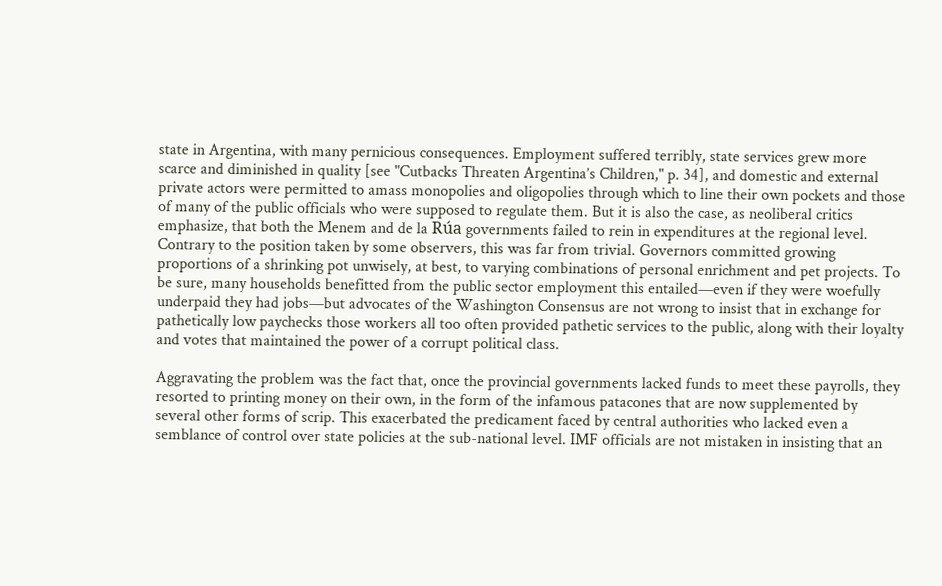state in Argentina, with many pernicious consequences. Employment suffered terribly, state services grew more scarce and diminished in quality [see "Cutbacks Threaten Argentina’s Children," p. 34], and domestic and external private actors were permitted to amass monopolies and oligopolies through which to line their own pockets and those of many of the public officials who were supposed to regulate them. But it is also the case, as neoliberal critics emphasize, that both the Menem and de la Rúa governments failed to rein in expenditures at the regional level. Contrary to the position taken by some observers, this was far from trivial. Governors committed growing proportions of a shrinking pot unwisely, at best, to varying combinations of personal enrichment and pet projects. To be sure, many households benefitted from the public sector employment this entailed—even if they were woefully underpaid they had jobs—but advocates of the Washington Consensus are not wrong to insist that in exchange for pathetically low paychecks those workers all too often provided pathetic services to the public, along with their loyalty and votes that maintained the power of a corrupt political class.

Aggravating the problem was the fact that, once the provincial governments lacked funds to meet these payrolls, they resorted to printing money on their own, in the form of the infamous patacones that are now supplemented by several other forms of scrip. This exacerbated the predicament faced by central authorities who lacked even a semblance of control over state policies at the sub-national level. IMF officials are not mistaken in insisting that an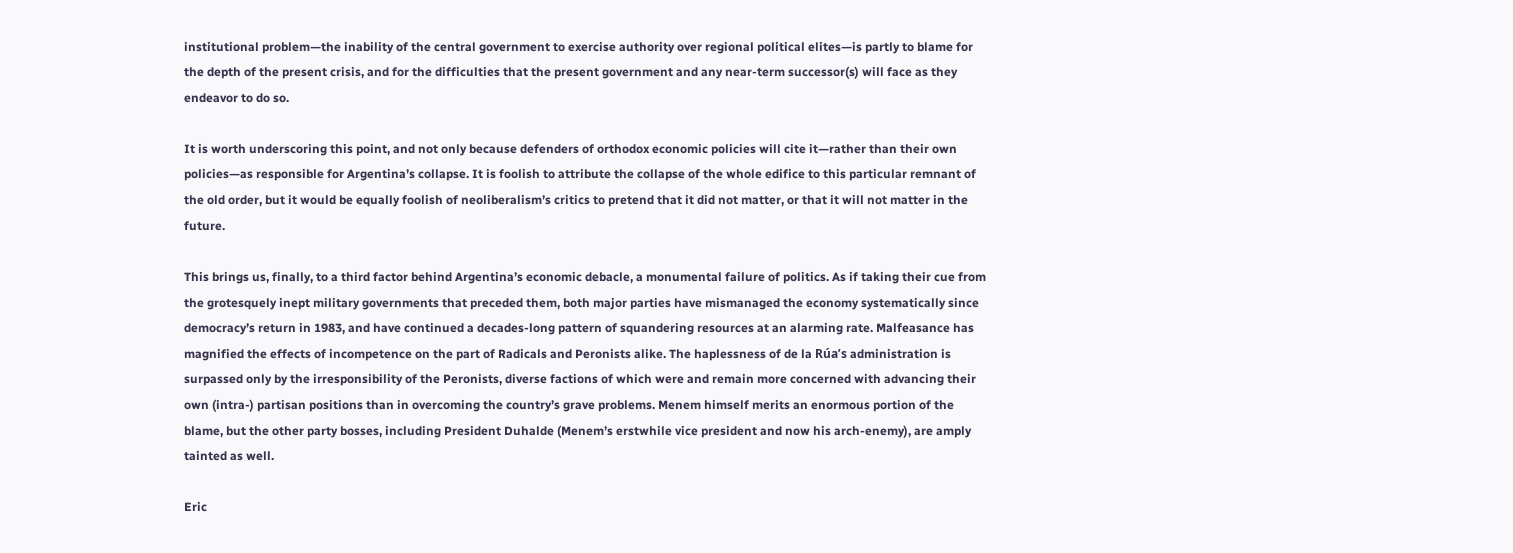institutional problem—the inability of the central government to exercise authority over regional political elites—is partly to blame for the depth of the present crisis, and for the difficulties that the present government and any near-term successor(s) will face as they endeavor to do so.

It is worth underscoring this point, and not only because defenders of orthodox economic policies will cite it—rather than their own policies—as responsible for Argentina’s collapse. It is foolish to attribute the collapse of the whole edifice to this particular remnant of the old order, but it would be equally foolish of neoliberalism’s critics to pretend that it did not matter, or that it will not matter in the future.

This brings us, finally, to a third factor behind Argentina’s economic debacle, a monumental failure of politics. As if taking their cue from the grotesquely inept military governments that preceded them, both major parties have mismanaged the economy systematically since democracy’s return in 1983, and have continued a decades-long pattern of squandering resources at an alarming rate. Malfeasance has magnified the effects of incompetence on the part of Radicals and Peronists alike. The haplessness of de la Rúa’s administration is surpassed only by the irresponsibility of the Peronists, diverse factions of which were and remain more concerned with advancing their own (intra-) partisan positions than in overcoming the country’s grave problems. Menem himself merits an enormous portion of the blame, but the other party bosses, including President Duhalde (Menem’s erstwhile vice president and now his arch-enemy), are amply tainted as well.

Eric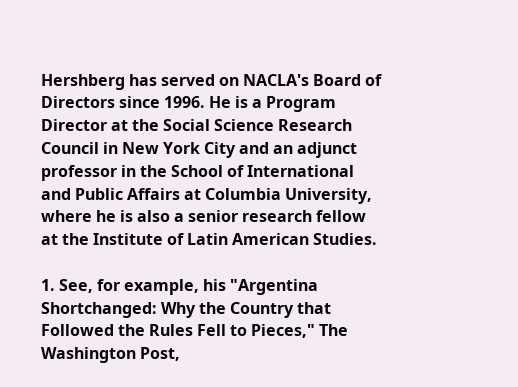Hershberg has served on NACLA's Board of Directors since 1996. He is a Program Director at the Social Science Research Council in New York City and an adjunct professor in the School of International and Public Affairs at Columbia University, where he is also a senior research fellow at the Institute of Latin American Studies.

1. See, for example, his "Argentina Shortchanged: Why the Country that Followed the Rules Fell to Pieces," The Washington Post,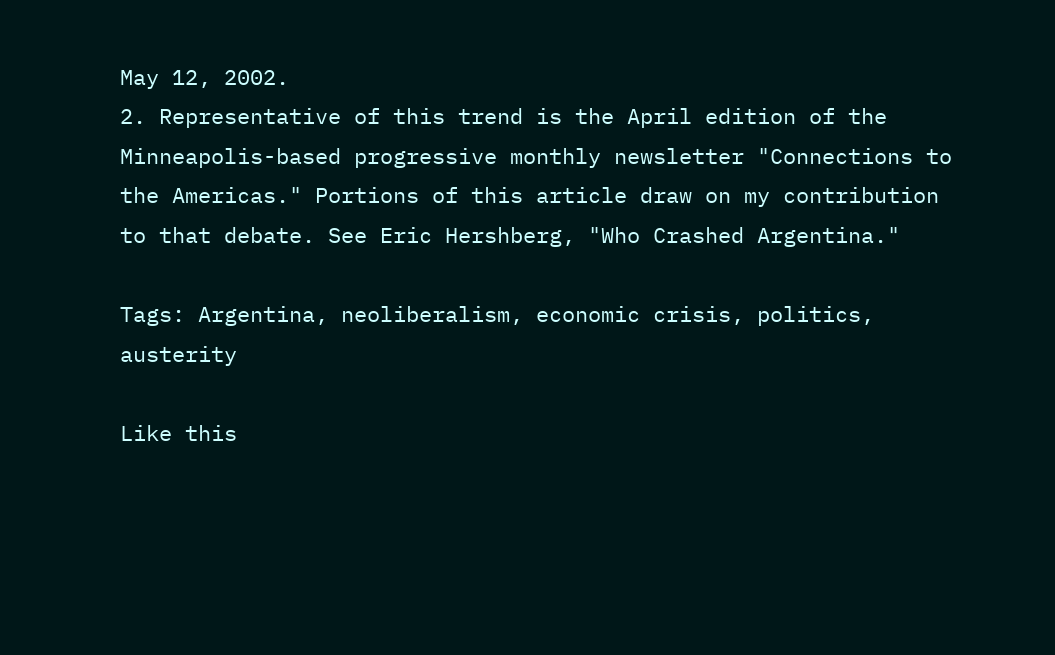May 12, 2002.
2. Representative of this trend is the April edition of the Minneapolis-based progressive monthly newsletter "Connections to the Americas." Portions of this article draw on my contribution to that debate. See Eric Hershberg, "Who Crashed Argentina."

Tags: Argentina, neoliberalism, economic crisis, politics, austerity

Like this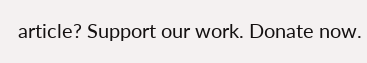article? Support our work. Donate now.